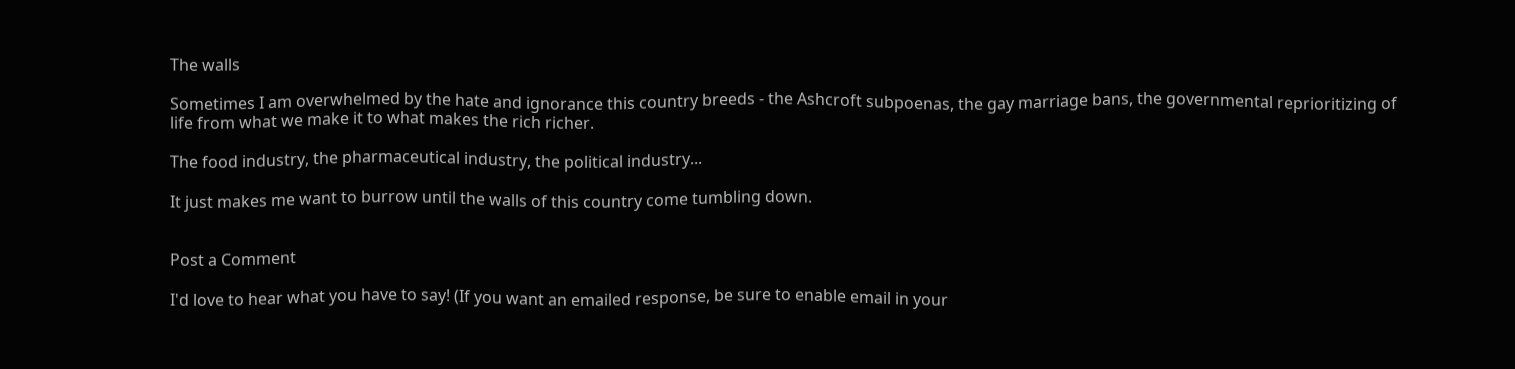The walls

Sometimes I am overwhelmed by the hate and ignorance this country breeds - the Ashcroft subpoenas, the gay marriage bans, the governmental reprioritizing of life from what we make it to what makes the rich richer.

The food industry, the pharmaceutical industry, the political industry...

It just makes me want to burrow until the walls of this country come tumbling down.


Post a Comment

I'd love to hear what you have to say! (If you want an emailed response, be sure to enable email in your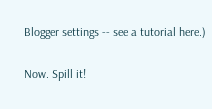Blogger settings -- see a tutorial here.)

Now. Spill it!